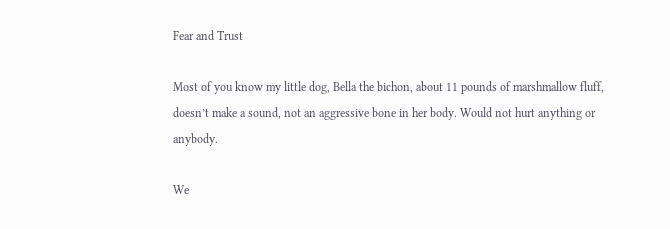Fear and Trust

Most of you know my little dog, Bella the bichon, about 11 pounds of marshmallow fluff, doesn’t make a sound, not an aggressive bone in her body. Would not hurt anything or anybody.

We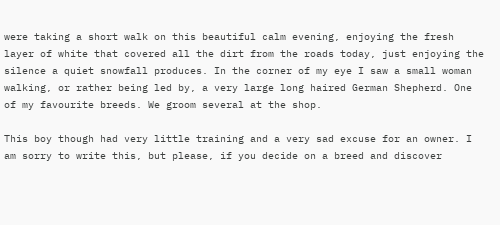were taking a short walk on this beautiful calm evening, enjoying the fresh layer of white that covered all the dirt from the roads today, just enjoying the silence a quiet snowfall produces. In the corner of my eye I saw a small woman walking, or rather being led by, a very large long haired German Shepherd. One of my favourite breeds. We groom several at the shop.

This boy though had very little training and a very sad excuse for an owner. I am sorry to write this, but please, if you decide on a breed and discover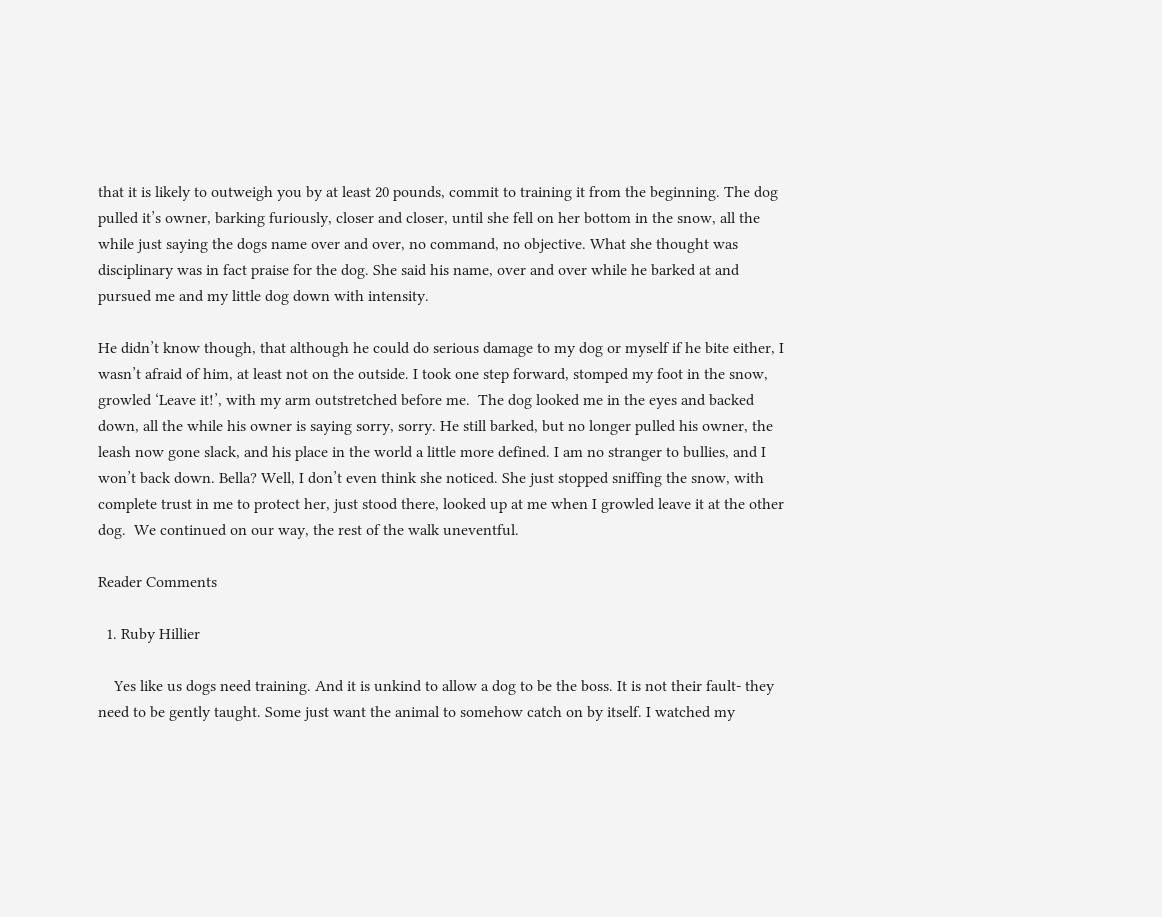that it is likely to outweigh you by at least 20 pounds, commit to training it from the beginning. The dog pulled it’s owner, barking furiously, closer and closer, until she fell on her bottom in the snow, all the while just saying the dogs name over and over, no command, no objective. What she thought was disciplinary was in fact praise for the dog. She said his name, over and over while he barked at and pursued me and my little dog down with intensity.

He didn’t know though, that although he could do serious damage to my dog or myself if he bite either, I wasn’t afraid of him, at least not on the outside. I took one step forward, stomped my foot in the snow, growled ‘Leave it!’, with my arm outstretched before me.  The dog looked me in the eyes and backed down, all the while his owner is saying sorry, sorry. He still barked, but no longer pulled his owner, the leash now gone slack, and his place in the world a little more defined. I am no stranger to bullies, and I won’t back down. Bella? Well, I don’t even think she noticed. She just stopped sniffing the snow, with complete trust in me to protect her, just stood there, looked up at me when I growled leave it at the other dog.  We continued on our way, the rest of the walk uneventful.

Reader Comments

  1. Ruby Hillier

    Yes like us dogs need training. And it is unkind to allow a dog to be the boss. It is not their fault- they need to be gently taught. Some just want the animal to somehow catch on by itself. I watched my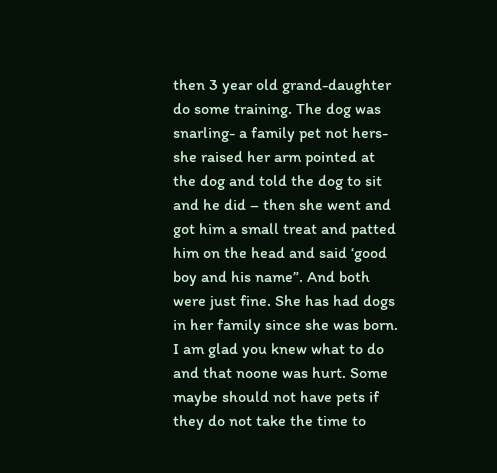then 3 year old grand-daughter do some training. The dog was snarling- a family pet not hers- she raised her arm pointed at the dog and told the dog to sit and he did – then she went and got him a small treat and patted him on the head and said ‘good boy and his name”. And both were just fine. She has had dogs in her family since she was born. I am glad you knew what to do and that noone was hurt. Some maybe should not have pets if they do not take the time to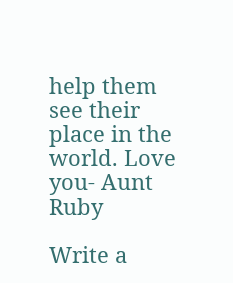help them see their place in the world. Love you- Aunt Ruby

Write a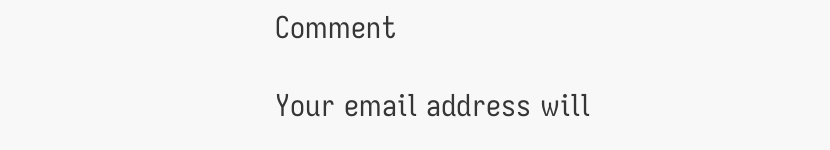Comment

Your email address will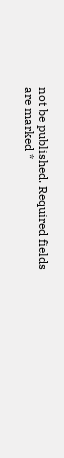not be published. Required fields are marked *